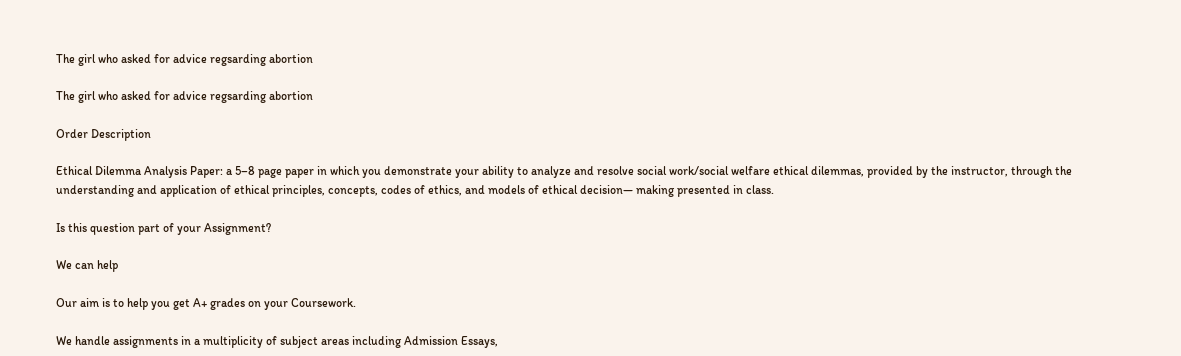The girl who asked for advice regsarding abortion

The girl who asked for advice regsarding abortion

Order Description

Ethical Dilemma Analysis Paper: a 5–8 page paper in which you demonstrate your ability to analyze and resolve social work/social welfare ethical dilemmas, provided by the instructor, through the understanding and application of ethical principles, concepts, codes of ethics, and models of ethical decision— making presented in class.

Is this question part of your Assignment?

We can help

Our aim is to help you get A+ grades on your Coursework.

We handle assignments in a multiplicity of subject areas including Admission Essays,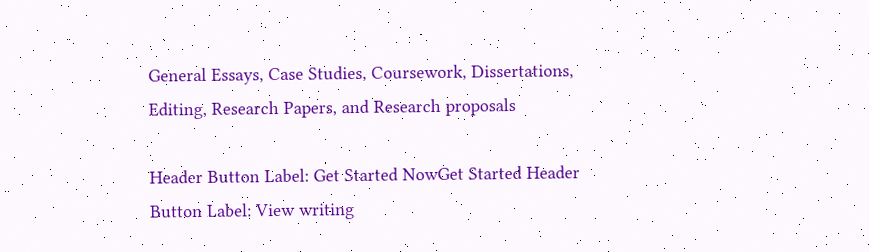General Essays, Case Studies, Coursework, Dissertations, Editing, Research Papers, and Research proposals

Header Button Label: Get Started NowGet Started Header Button Label: View writing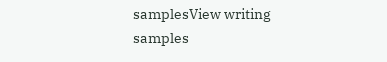samplesView writing samples